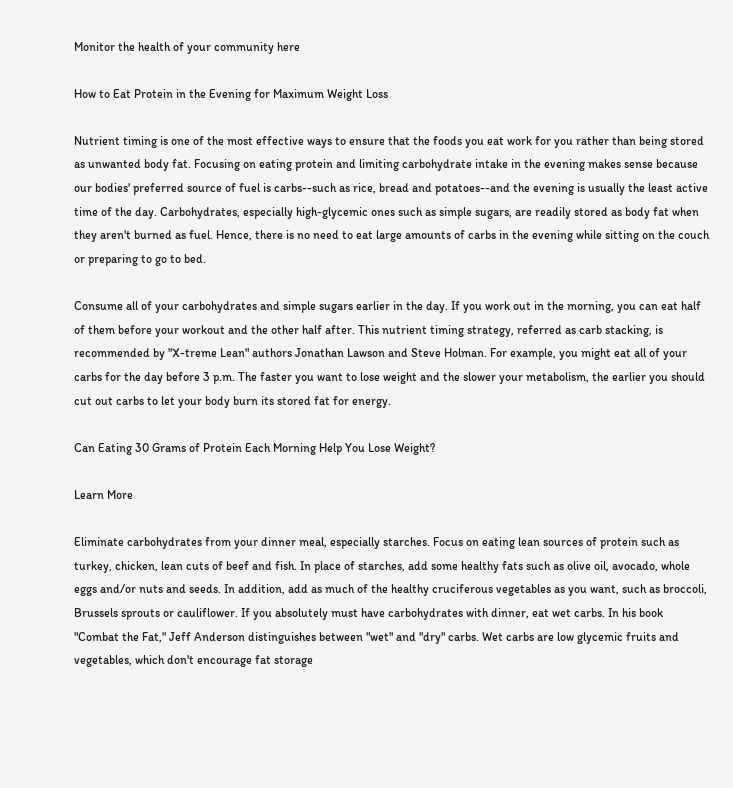Monitor the health of your community here

How to Eat Protein in the Evening for Maximum Weight Loss

Nutrient timing is one of the most effective ways to ensure that the foods you eat work for you rather than being stored as unwanted body fat. Focusing on eating protein and limiting carbohydrate intake in the evening makes sense because our bodies' preferred source of fuel is carbs--such as rice, bread and potatoes--and the evening is usually the least active time of the day. Carbohydrates, especially high-glycemic ones such as simple sugars, are readily stored as body fat when they aren't burned as fuel. Hence, there is no need to eat large amounts of carbs in the evening while sitting on the couch or preparing to go to bed.

Consume all of your carbohydrates and simple sugars earlier in the day. If you work out in the morning, you can eat half of them before your workout and the other half after. This nutrient timing strategy, referred as carb stacking, is recommended by "X-treme Lean" authors Jonathan Lawson and Steve Holman. For example, you might eat all of your carbs for the day before 3 p.m. The faster you want to lose weight and the slower your metabolism, the earlier you should cut out carbs to let your body burn its stored fat for energy.

Can Eating 30 Grams of Protein Each Morning Help You Lose Weight?

Learn More

Eliminate carbohydrates from your dinner meal, especially starches. Focus on eating lean sources of protein such as turkey, chicken, lean cuts of beef and fish. In place of starches, add some healthy fats such as olive oil, avocado, whole eggs and/or nuts and seeds. In addition, add as much of the healthy cruciferous vegetables as you want, such as broccoli, Brussels sprouts or cauliflower. If you absolutely must have carbohydrates with dinner, eat wet carbs. In his book "Combat the Fat," Jeff Anderson distinguishes between "wet" and "dry" carbs. Wet carbs are low glycemic fruits and vegetables, which don't encourage fat storage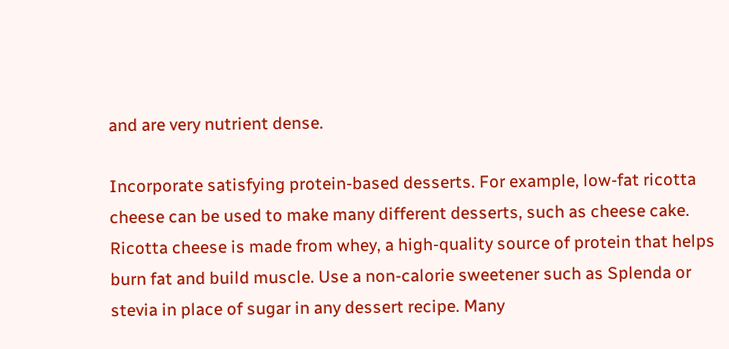and are very nutrient dense.

Incorporate satisfying protein-based desserts. For example, low-fat ricotta cheese can be used to make many different desserts, such as cheese cake. Ricotta cheese is made from whey, a high-quality source of protein that helps burn fat and build muscle. Use a non-calorie sweetener such as Splenda or stevia in place of sugar in any dessert recipe. Many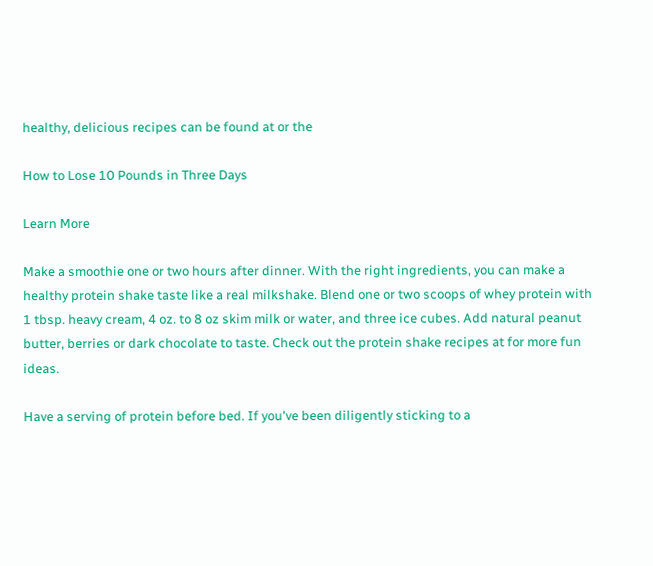healthy, delicious recipes can be found at or the

How to Lose 10 Pounds in Three Days

Learn More

Make a smoothie one or two hours after dinner. With the right ingredients, you can make a healthy protein shake taste like a real milkshake. Blend one or two scoops of whey protein with 1 tbsp. heavy cream, 4 oz. to 8 oz skim milk or water, and three ice cubes. Add natural peanut butter, berries or dark chocolate to taste. Check out the protein shake recipes at for more fun ideas.

Have a serving of protein before bed. If you've been diligently sticking to a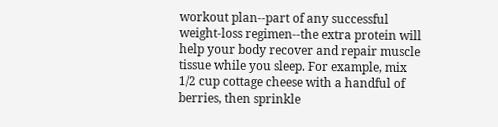workout plan--part of any successful weight-loss regimen--the extra protein will help your body recover and repair muscle tissue while you sleep. For example, mix 1/2 cup cottage cheese with a handful of berries, then sprinkle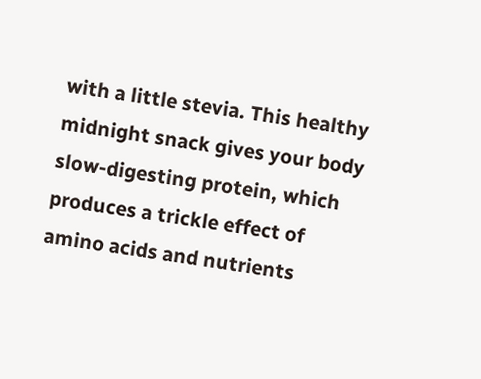with a little stevia. This healthy midnight snack gives your body slow-digesting protein, which produces a trickle effect of amino acids and nutrients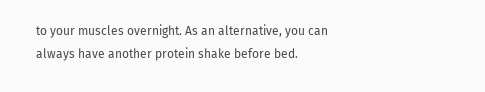to your muscles overnight. As an alternative, you can always have another protein shake before bed.